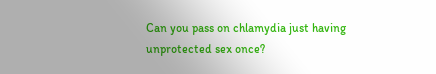Can you pass on chlamydia just having unprotected sex once?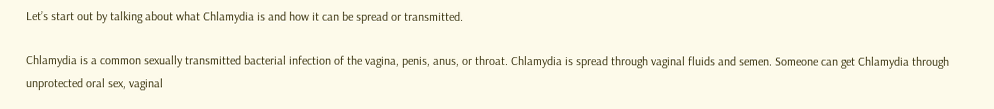Let’s start out by talking about what Chlamydia is and how it can be spread or transmitted.

Chlamydia is a common sexually transmitted bacterial infection of the vagina, penis, anus, or throat. Chlamydia is spread through vaginal fluids and semen. Someone can get Chlamydia through unprotected oral sex, vaginal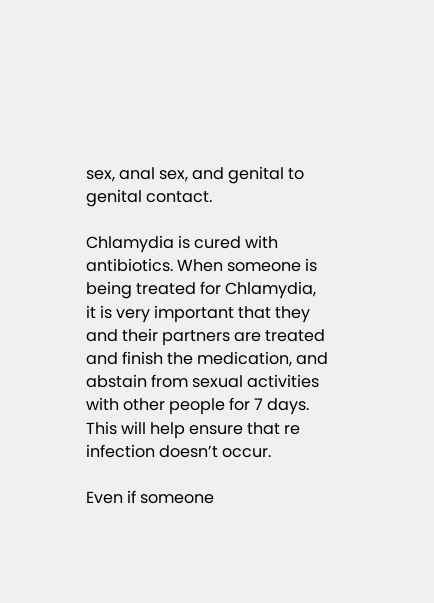sex, anal sex, and genital to genital contact.

Chlamydia is cured with antibiotics. When someone is being treated for Chlamydia, it is very important that they and their partners are treated and finish the medication, and abstain from sexual activities with other people for 7 days. This will help ensure that re infection doesn’t occur.

Even if someone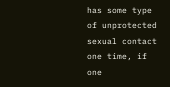has some type of unprotected sexual contact one time, if one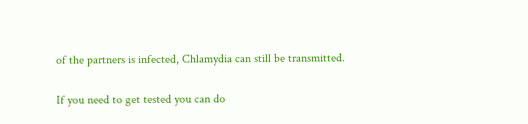of the partners is infected, Chlamydia can still be transmitted.

If you need to get tested you can do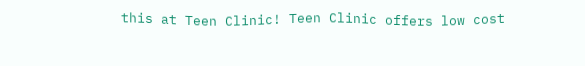this at Teen Clinic! Teen Clinic offers low cost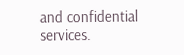and confidential services.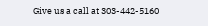Give us a call at 303-442-5160